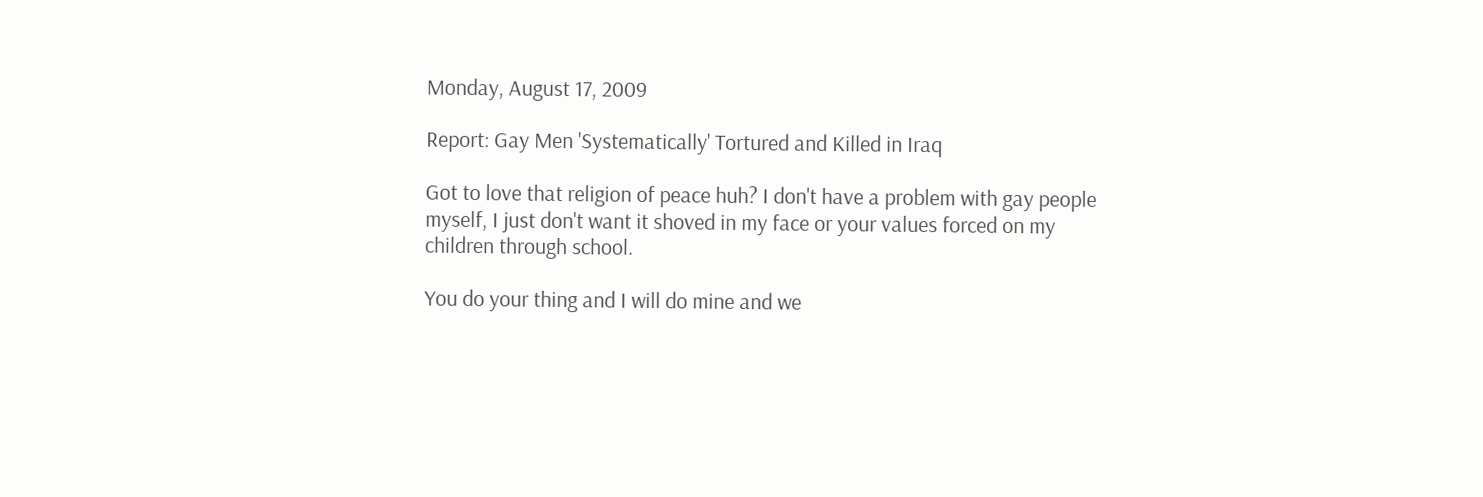Monday, August 17, 2009

Report: Gay Men 'Systematically' Tortured and Killed in Iraq

Got to love that religion of peace huh? I don't have a problem with gay people myself, I just don't want it shoved in my face or your values forced on my children through school.

You do your thing and I will do mine and we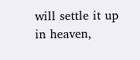will settle it up in heaven,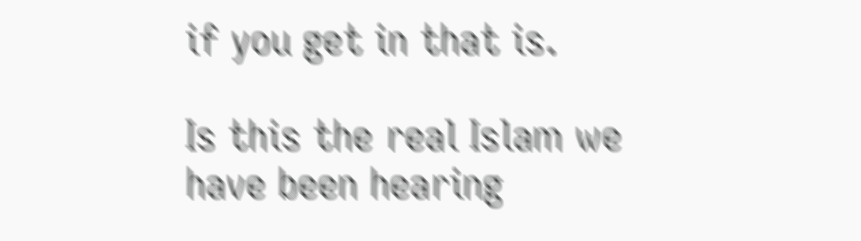if you get in that is.

Is this the real Islam we have been hearing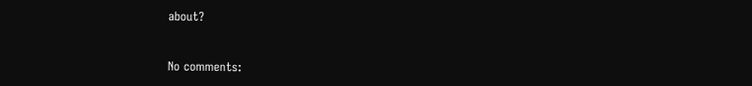about?


No comments: